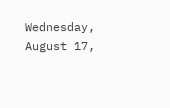Wednesday, August 17,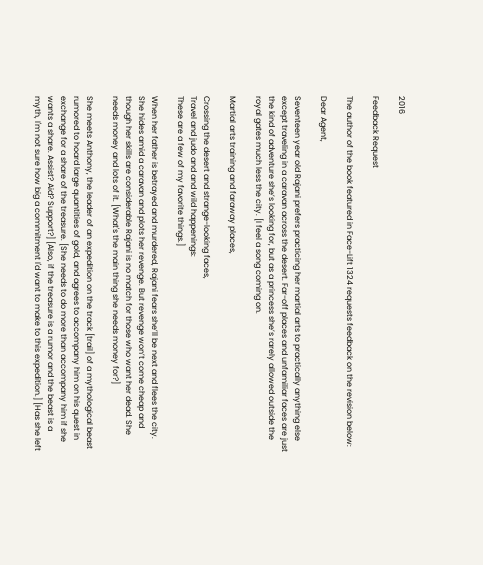2016

Feedback Request

The author of the book featured in Face-Lift 1324 requests feedback on the revision below:

Dear Agent,

Seventeen year old Rajani prefers practicing her martial arts to practically anything else except traveling in a caravan across the desert. Far-off places and unfamiliar faces are just the kind of adventure she’s looking for, but as a princess she’s rarely allowed outside the royal gates much less the city. [I feel a song coming on.

Martial arts training and faraway places,

Crossing the desert and strange-looking faces,
Travel and judo and and wild happenings:
These are a few of my favorite things.]

When her father is betrayed and murdered, Rajani fears she’ll be next and flees the city. She hides amid a caravan and plots her revenge. But revenge won’t come cheap and though her skills are considerable Rajani is no match for those who want her dead. She needs money and lots of it. [What's the main thing she needs money for?]

She meets Anthony, the leader of an expedition on the track [trail] of a mythological beast rumored to hoard large quantities of gold, and agrees to accompany him on his quest in exchange for a share of the treasure. [She needs to do more than accompany him if she wants a share. Assist? Aid? Support?] [Also, if the treasure is a rumor and the beast is a myth, I'm not sure how big a commitment I'd want to make to this expedition.] [Has she left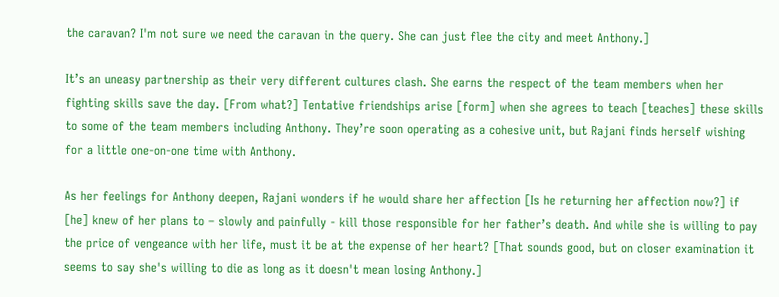the caravan? I'm not sure we need the caravan in the query. She can just flee the city and meet Anthony.]

It’s an uneasy partnership as their very different cultures clash. She earns the respect of the team members when her fighting skills save the day. [From what?] Tentative friendships arise [form] when she agrees to teach [teaches] these skills to some of the team members including Anthony. They’re soon operating as a cohesive unit, but Rajani finds herself wishing for a little one-on-one time with Anthony.

As her feelings for Anthony deepen, Rajani wonders if he would share her affection [Is he returning her affection now?] if [he] knew of her plans to – slowly and painfully - kill those responsible for her father’s death. And while she is willing to pay the price of vengeance with her life, must it be at the expense of her heart? [That sounds good, but on closer examination it seems to say she's willing to die as long as it doesn't mean losing Anthony.]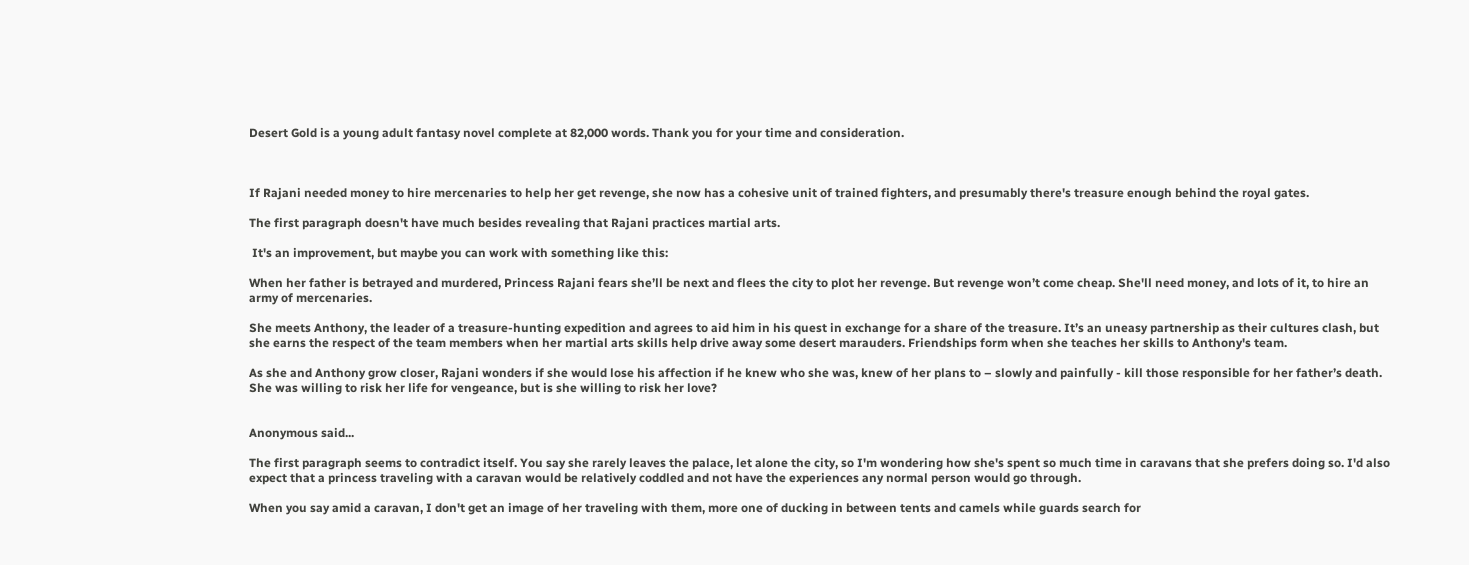Desert Gold is a young adult fantasy novel complete at 82,000 words. Thank you for your time and consideration.



If Rajani needed money to hire mercenaries to help her get revenge, she now has a cohesive unit of trained fighters, and presumably there's treasure enough behind the royal gates.

The first paragraph doesn't have much besides revealing that Rajani practices martial arts.

 It's an improvement, but maybe you can work with something like this:

When her father is betrayed and murdered, Princess Rajani fears she’ll be next and flees the city to plot her revenge. But revenge won’t come cheap. She'll need money, and lots of it, to hire an army of mercenaries.

She meets Anthony, the leader of a treasure-hunting expedition and agrees to aid him in his quest in exchange for a share of the treasure. It’s an uneasy partnership as their cultures clash, but she earns the respect of the team members when her martial arts skills help drive away some desert marauders. Friendships form when she teaches her skills to Anthony's team.

As she and Anthony grow closer, Rajani wonders if she would lose his affection if he knew who she was, knew of her plans to – slowly and painfully - kill those responsible for her father’s death. She was willing to risk her life for vengeance, but is she willing to risk her love?


Anonymous said...

The first paragraph seems to contradict itself. You say she rarely leaves the palace, let alone the city, so I'm wondering how she's spent so much time in caravans that she prefers doing so. I'd also expect that a princess traveling with a caravan would be relatively coddled and not have the experiences any normal person would go through.

When you say amid a caravan, I don't get an image of her traveling with them, more one of ducking in between tents and camels while guards search for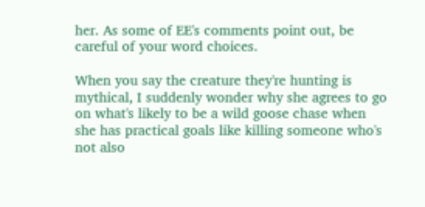her. As some of EE's comments point out, be careful of your word choices.

When you say the creature they're hunting is mythical, I suddenly wonder why she agrees to go on what's likely to be a wild goose chase when she has practical goals like killing someone who's not also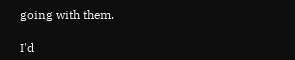going with them.

I'd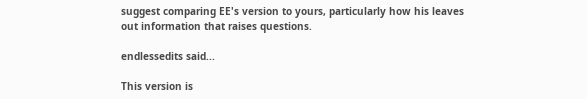suggest comparing EE's version to yours, particularly how his leaves out information that raises questions.

endlessedits said...

This version is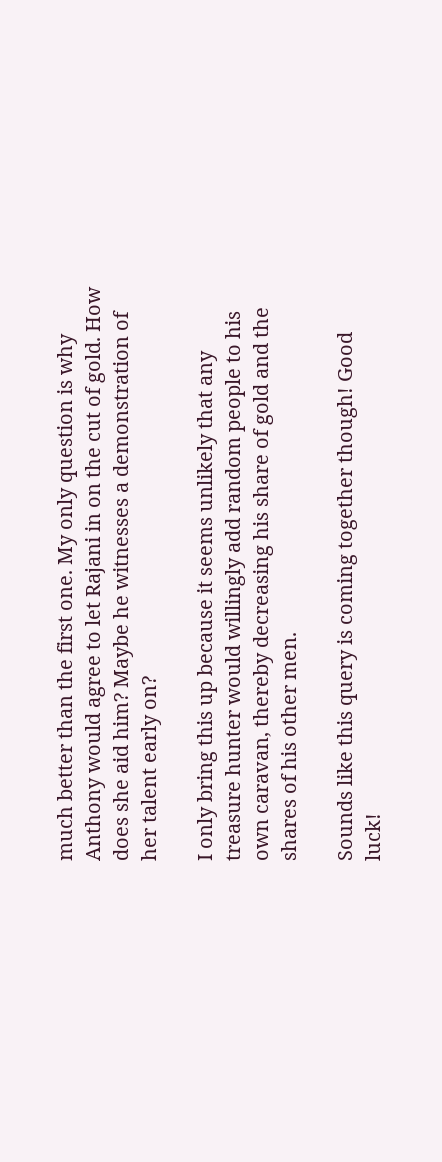much better than the first one. My only question is why Anthony would agree to let Rajani in on the cut of gold. How does she aid him? Maybe he witnesses a demonstration of her talent early on?

I only bring this up because it seems unlikely that any treasure hunter would willingly add random people to his own caravan, thereby decreasing his share of gold and the shares of his other men.

Sounds like this query is coming together though! Good luck!